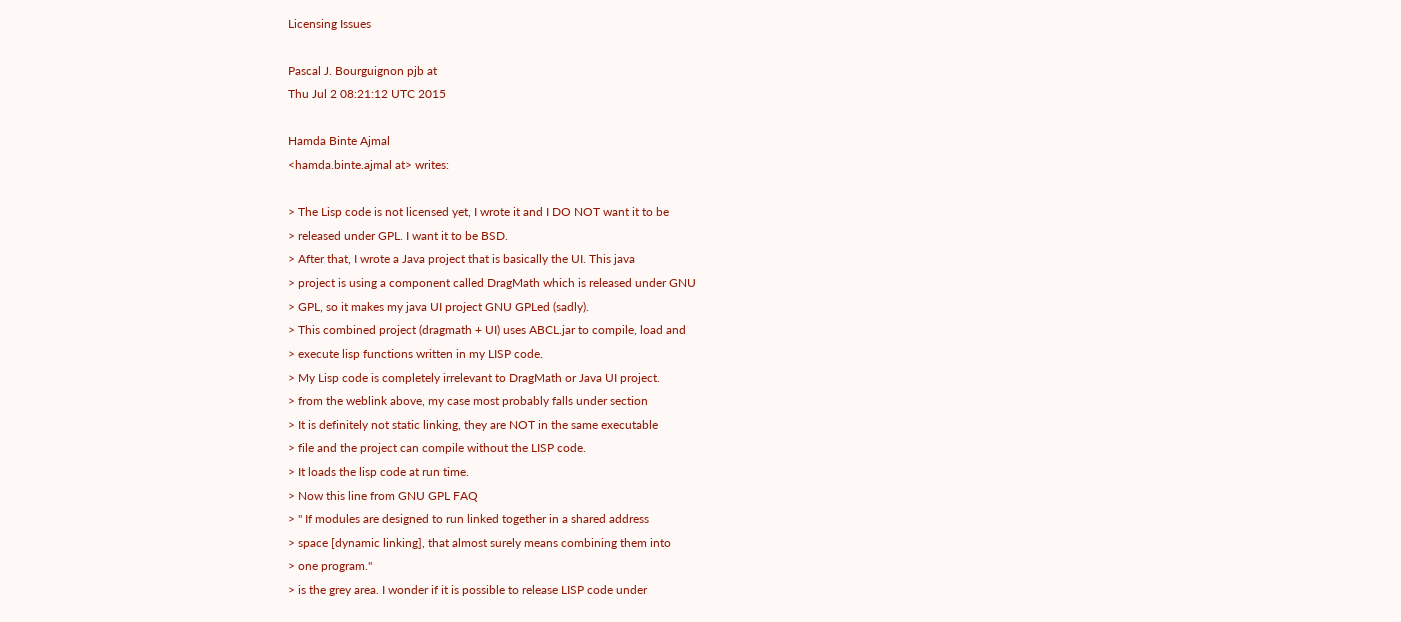Licensing Issues

Pascal J. Bourguignon pjb at
Thu Jul 2 08:21:12 UTC 2015

Hamda Binte Ajmal
<hamda.binte.ajmal at> writes:

> The Lisp code is not licensed yet, I wrote it and I DO NOT want it to be
> released under GPL. I want it to be BSD.
> After that, I wrote a Java project that is basically the UI. This java
> project is using a component called DragMath which is released under GNU
> GPL, so it makes my java UI project GNU GPLed (sadly).
> This combined project (dragmath + UI) uses ABCL.jar to compile, load and
> execute lisp functions written in my LISP code.
> My Lisp code is completely irrelevant to DragMath or Java UI project.
> from the weblink above, my case most probably falls under section
> It is definitely not static linking, they are NOT in the same executable
> file and the project can compile without the LISP code.
> It loads the lisp code at run time.
> Now this line from GNU GPL FAQ
> " If modules are designed to run linked together in a shared address
> space [dynamic linking], that almost surely means combining them into
> one program."
> is the grey area. I wonder if it is possible to release LISP code under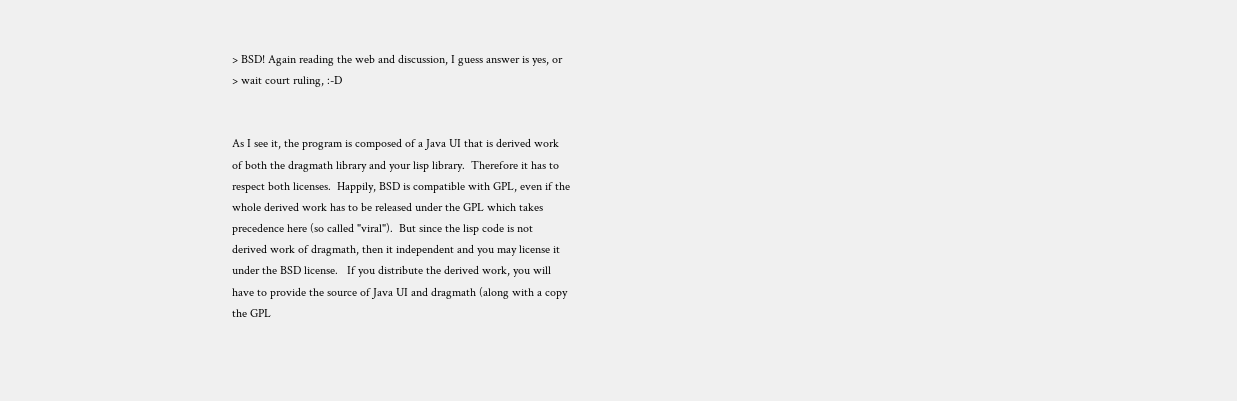> BSD! Again reading the web and discussion, I guess answer is yes, or
> wait court ruling, :-D


As I see it, the program is composed of a Java UI that is derived work
of both the dragmath library and your lisp library.  Therefore it has to
respect both licenses.  Happily, BSD is compatible with GPL, even if the
whole derived work has to be released under the GPL which takes
precedence here (so called "viral").  But since the lisp code is not
derived work of dragmath, then it independent and you may license it
under the BSD license.   If you distribute the derived work, you will
have to provide the source of Java UI and dragmath (along with a copy
the GPL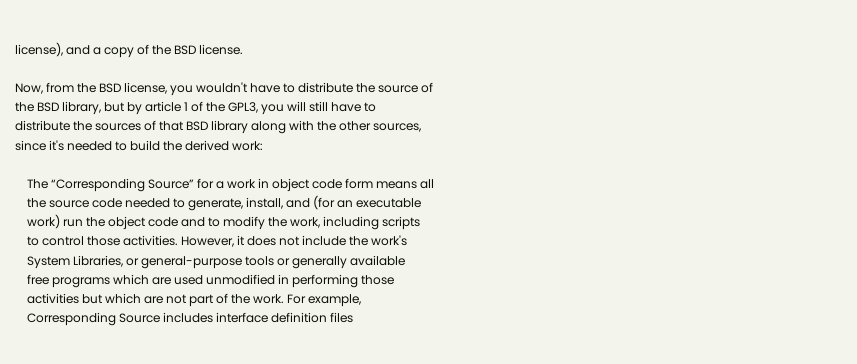license), and a copy of the BSD license.

Now, from the BSD license, you wouldn't have to distribute the source of
the BSD library, but by article 1 of the GPL3, you will still have to
distribute the sources of that BSD library along with the other sources,
since it's needed to build the derived work:

    The “Corresponding Source” for a work in object code form means all
    the source code needed to generate, install, and (for an executable
    work) run the object code and to modify the work, including scripts
    to control those activities. However, it does not include the work's
    System Libraries, or general-purpose tools or generally available
    free programs which are used unmodified in performing those
    activities but which are not part of the work. For example,
    Corresponding Source includes interface definition files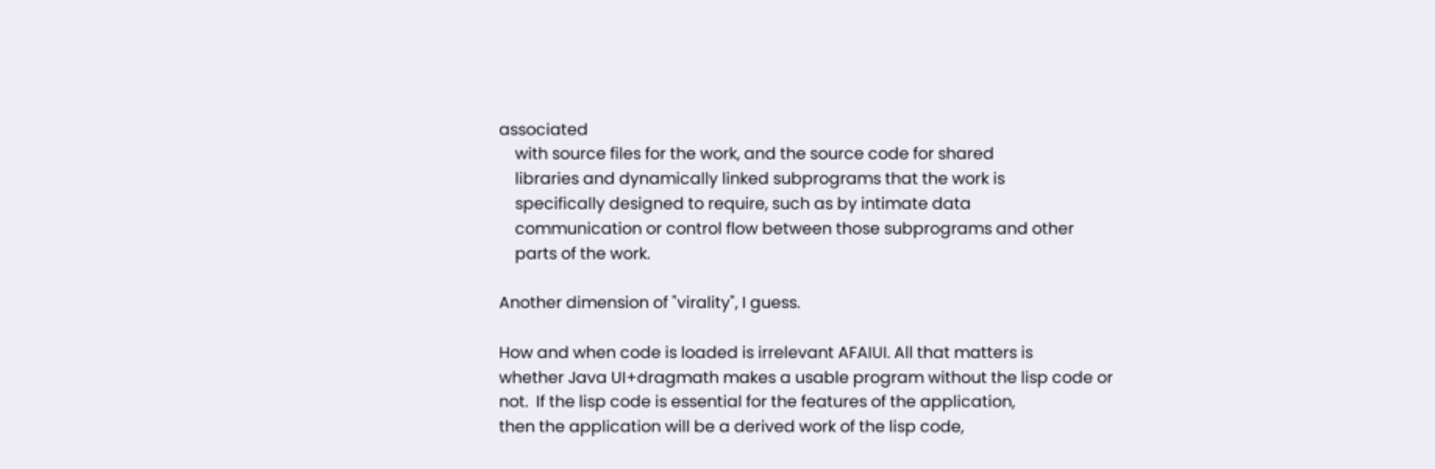associated
    with source files for the work, and the source code for shared
    libraries and dynamically linked subprograms that the work is
    specifically designed to require, such as by intimate data
    communication or control flow between those subprograms and other
    parts of the work.

Another dimension of "virality", I guess.

How and when code is loaded is irrelevant AFAIUI. All that matters is
whether Java UI+dragmath makes a usable program without the lisp code or
not.  If the lisp code is essential for the features of the application,
then the application will be a derived work of the lisp code,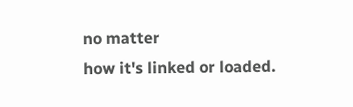no matter
how it's linked or loaded.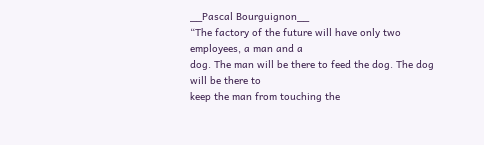__Pascal Bourguignon__
“The factory of the future will have only two employees, a man and a
dog. The man will be there to feed the dog. The dog will be there to
keep the man from touching the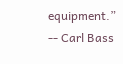equipment.” -- Carl Bass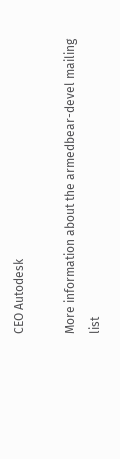CEO Autodesk

More information about the armedbear-devel mailing list